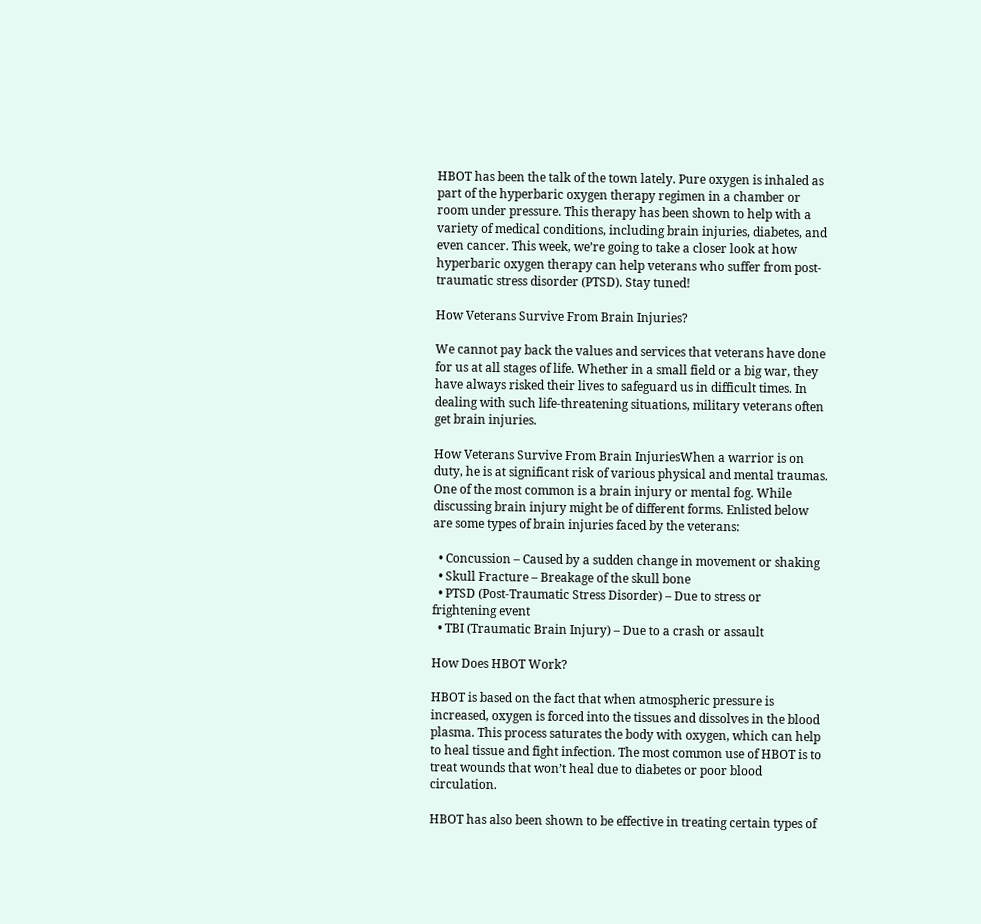HBOT has been the talk of the town lately. Pure oxygen is inhaled as part of the hyperbaric oxygen therapy regimen in a chamber or room under pressure. This therapy has been shown to help with a variety of medical conditions, including brain injuries, diabetes, and even cancer. This week, we’re going to take a closer look at how hyperbaric oxygen therapy can help veterans who suffer from post-traumatic stress disorder (PTSD). Stay tuned!

How Veterans Survive From Brain Injuries?

We cannot pay back the values and services that veterans have done for us at all stages of life. Whether in a small field or a big war, they have always risked their lives to safeguard us in difficult times. In dealing with such life-threatening situations, military veterans often get brain injuries.

How Veterans Survive From Brain InjuriesWhen a warrior is on duty, he is at significant risk of various physical and mental traumas. One of the most common is a brain injury or mental fog. While discussing brain injury might be of different forms. Enlisted below are some types of brain injuries faced by the veterans:

  • Concussion – Caused by a sudden change in movement or shaking
  • Skull Fracture – Breakage of the skull bone
  • PTSD (Post-Traumatic Stress Disorder) – Due to stress or frightening event
  • TBI (Traumatic Brain Injury) – Due to a crash or assault

How Does HBOT Work?

HBOT is based on the fact that when atmospheric pressure is increased, oxygen is forced into the tissues and dissolves in the blood plasma. This process saturates the body with oxygen, which can help to heal tissue and fight infection. The most common use of HBOT is to treat wounds that won’t heal due to diabetes or poor blood circulation.

HBOT has also been shown to be effective in treating certain types of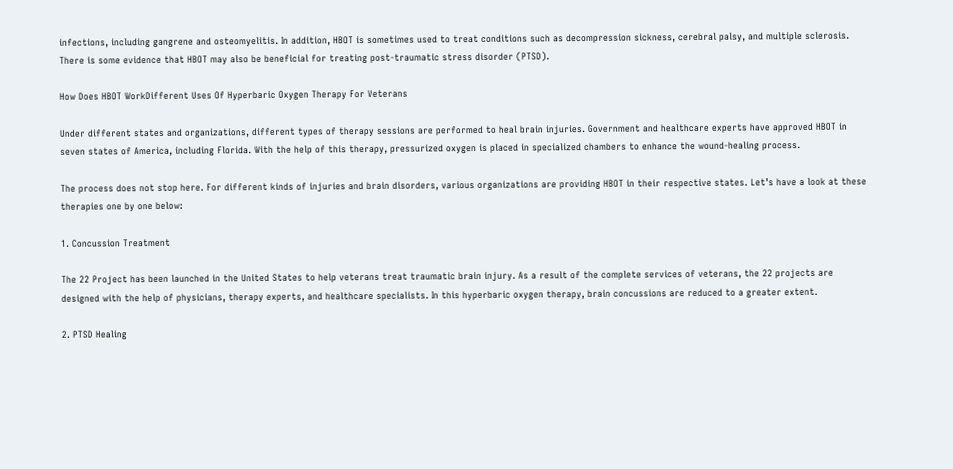infections, including gangrene and osteomyelitis. In addition, HBOT is sometimes used to treat conditions such as decompression sickness, cerebral palsy, and multiple sclerosis. There is some evidence that HBOT may also be beneficial for treating post-traumatic stress disorder (PTSD).

How Does HBOT WorkDifferent Uses Of Hyperbaric Oxygen Therapy For Veterans

Under different states and organizations, different types of therapy sessions are performed to heal brain injuries. Government and healthcare experts have approved HBOT in seven states of America, including Florida. With the help of this therapy, pressurized oxygen is placed in specialized chambers to enhance the wound-healing process.

The process does not stop here. For different kinds of injuries and brain disorders, various organizations are providing HBOT in their respective states. Let’s have a look at these therapies one by one below:

1. Concussion Treatment

The 22 Project has been launched in the United States to help veterans treat traumatic brain injury. As a result of the complete services of veterans, the 22 projects are designed with the help of physicians, therapy experts, and healthcare specialists. In this hyperbaric oxygen therapy, brain concussions are reduced to a greater extent.

2. PTSD Healing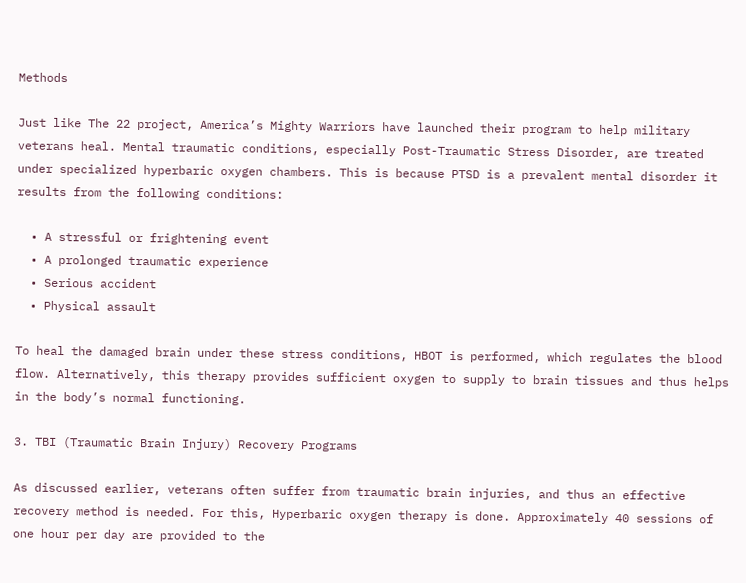Methods

Just like The 22 project, America’s Mighty Warriors have launched their program to help military veterans heal. Mental traumatic conditions, especially Post-Traumatic Stress Disorder, are treated under specialized hyperbaric oxygen chambers. This is because PTSD is a prevalent mental disorder it results from the following conditions:

  • A stressful or frightening event
  • A prolonged traumatic experience
  • Serious accident
  • Physical assault

To heal the damaged brain under these stress conditions, HBOT is performed, which regulates the blood flow. Alternatively, this therapy provides sufficient oxygen to supply to brain tissues and thus helps in the body’s normal functioning.

3. TBI (Traumatic Brain Injury) Recovery Programs

As discussed earlier, veterans often suffer from traumatic brain injuries, and thus an effective recovery method is needed. For this, Hyperbaric oxygen therapy is done. Approximately 40 sessions of one hour per day are provided to the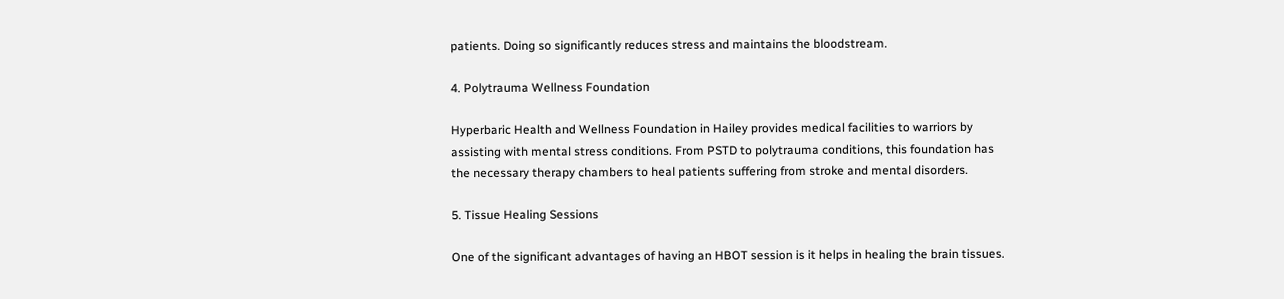patients. Doing so significantly reduces stress and maintains the bloodstream.

4. Polytrauma Wellness Foundation

Hyperbaric Health and Wellness Foundation in Hailey provides medical facilities to warriors by assisting with mental stress conditions. From PSTD to polytrauma conditions, this foundation has the necessary therapy chambers to heal patients suffering from stroke and mental disorders.

5. Tissue Healing Sessions

One of the significant advantages of having an HBOT session is it helps in healing the brain tissues.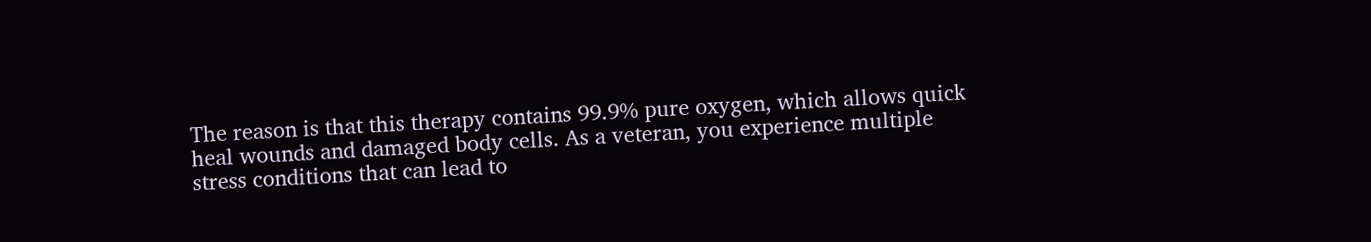The reason is that this therapy contains 99.9% pure oxygen, which allows quick heal wounds and damaged body cells. As a veteran, you experience multiple stress conditions that can lead to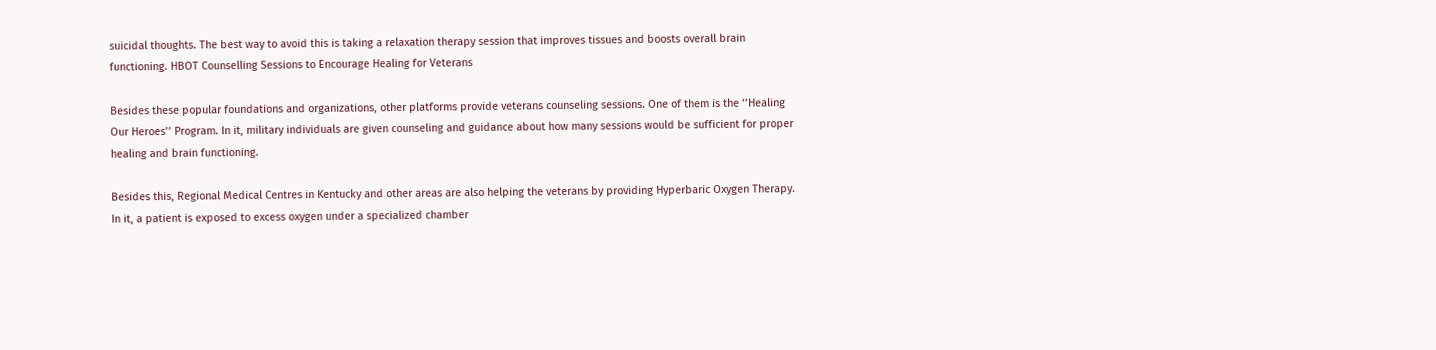suicidal thoughts. The best way to avoid this is taking a relaxation therapy session that improves tissues and boosts overall brain functioning. HBOT Counselling Sessions to Encourage Healing for Veterans

Besides these popular foundations and organizations, other platforms provide veterans counseling sessions. One of them is the ‘’Healing Our Heroes’’ Program. In it, military individuals are given counseling and guidance about how many sessions would be sufficient for proper healing and brain functioning.

Besides this, Regional Medical Centres in Kentucky and other areas are also helping the veterans by providing Hyperbaric Oxygen Therapy. In it, a patient is exposed to excess oxygen under a specialized chamber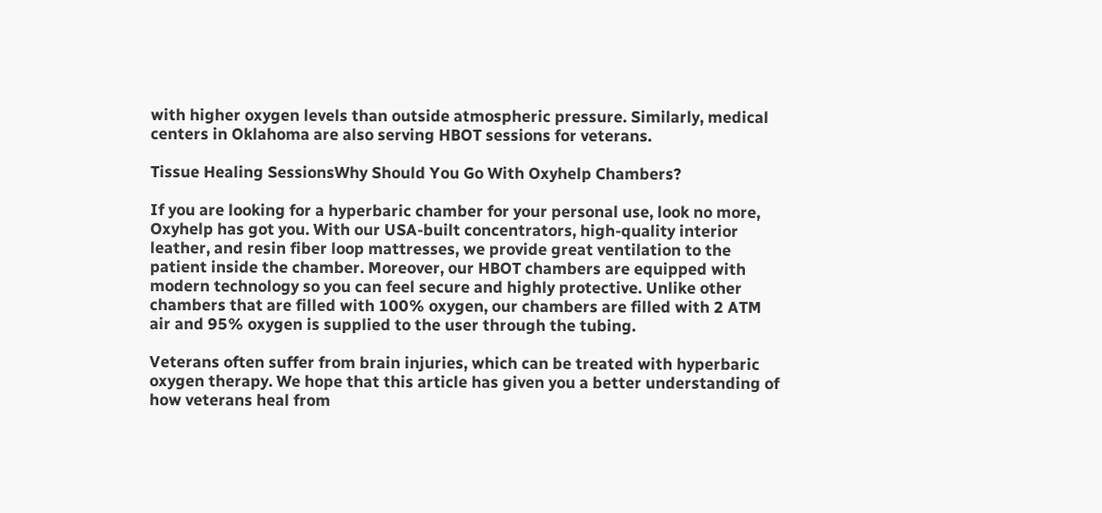with higher oxygen levels than outside atmospheric pressure. Similarly, medical centers in Oklahoma are also serving HBOT sessions for veterans.

Tissue Healing SessionsWhy Should You Go With Oxyhelp Chambers?

If you are looking for a hyperbaric chamber for your personal use, look no more, Oxyhelp has got you. With our USA-built concentrators, high-quality interior leather, and resin fiber loop mattresses, we provide great ventilation to the patient inside the chamber. Moreover, our HBOT chambers are equipped with modern technology so you can feel secure and highly protective. Unlike other chambers that are filled with 100% oxygen, our chambers are filled with 2 ATM air and 95% oxygen is supplied to the user through the tubing.

Veterans often suffer from brain injuries, which can be treated with hyperbaric oxygen therapy. We hope that this article has given you a better understanding of how veterans heal from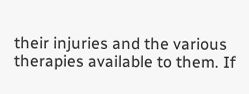their injuries and the various therapies available to them. If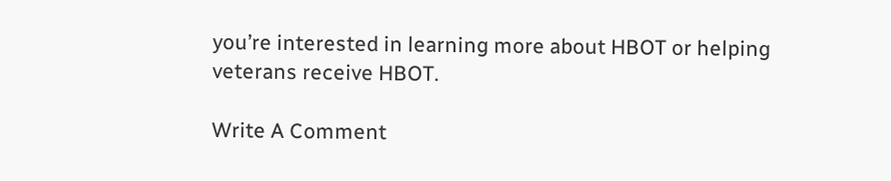you’re interested in learning more about HBOT or helping veterans receive HBOT.

Write A Comment